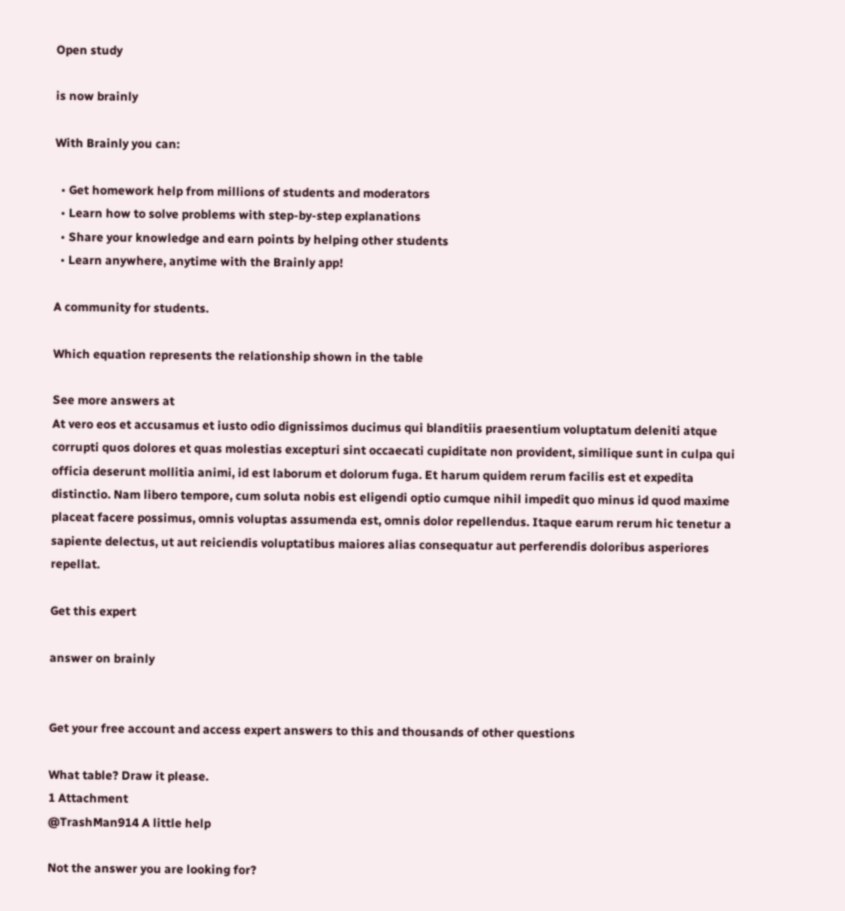Open study

is now brainly

With Brainly you can:

  • Get homework help from millions of students and moderators
  • Learn how to solve problems with step-by-step explanations
  • Share your knowledge and earn points by helping other students
  • Learn anywhere, anytime with the Brainly app!

A community for students.

Which equation represents the relationship shown in the table

See more answers at
At vero eos et accusamus et iusto odio dignissimos ducimus qui blanditiis praesentium voluptatum deleniti atque corrupti quos dolores et quas molestias excepturi sint occaecati cupiditate non provident, similique sunt in culpa qui officia deserunt mollitia animi, id est laborum et dolorum fuga. Et harum quidem rerum facilis est et expedita distinctio. Nam libero tempore, cum soluta nobis est eligendi optio cumque nihil impedit quo minus id quod maxime placeat facere possimus, omnis voluptas assumenda est, omnis dolor repellendus. Itaque earum rerum hic tenetur a sapiente delectus, ut aut reiciendis voluptatibus maiores alias consequatur aut perferendis doloribus asperiores repellat.

Get this expert

answer on brainly


Get your free account and access expert answers to this and thousands of other questions

What table? Draw it please.
1 Attachment
@TrashMan914 A little help

Not the answer you are looking for?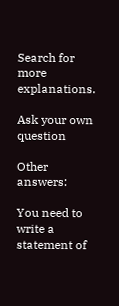Search for more explanations.

Ask your own question

Other answers:

You need to write a statement of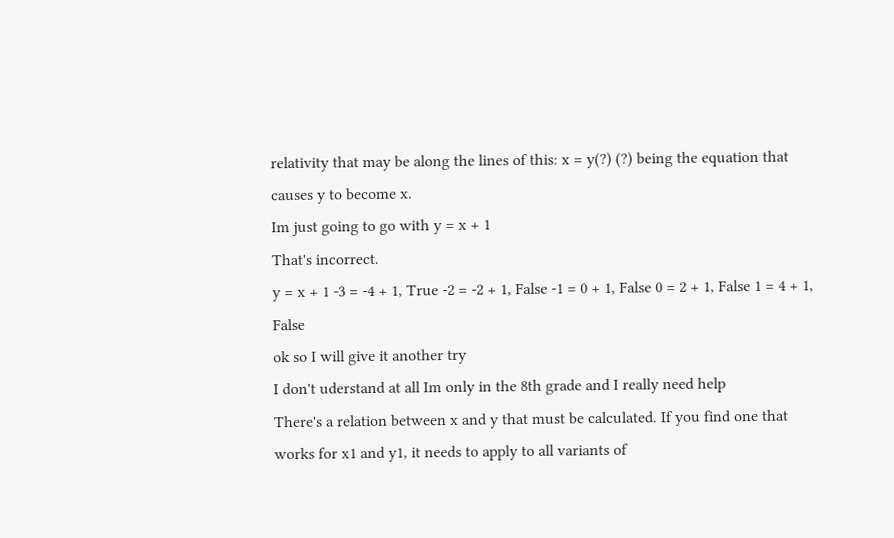relativity that may be along the lines of this: x = y(?) (?) being the equation that causes y to become x.
Im just going to go with y = x + 1
That's incorrect.
y = x + 1 -3 = -4 + 1, True -2 = -2 + 1, False -1 = 0 + 1, False 0 = 2 + 1, False 1 = 4 + 1, False
ok so I will give it another try
I don't uderstand at all Im only in the 8th grade and I really need help
There's a relation between x and y that must be calculated. If you find one that works for x1 and y1, it needs to apply to all variants of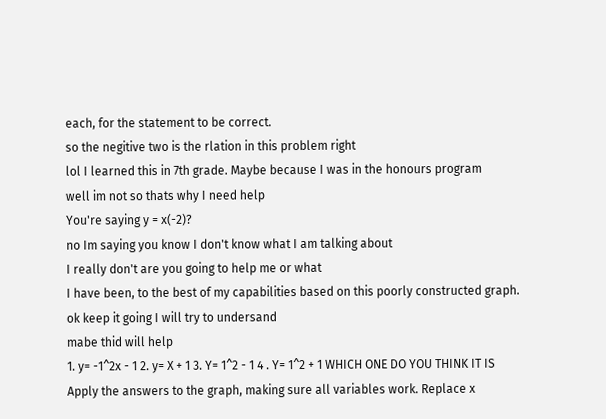each, for the statement to be correct.
so the negitive two is the rlation in this problem right
lol I learned this in 7th grade. Maybe because I was in the honours program
well im not so thats why I need help
You're saying y = x(-2)?
no Im saying you know I don't know what I am talking about
I really don't are you going to help me or what
I have been, to the best of my capabilities based on this poorly constructed graph.
ok keep it going I will try to undersand
mabe thid will help
1. y= -1^2x - 1 2. y= X + 1 3. Y= 1^2 - 1 4 . Y= 1^2 + 1 WHICH ONE DO YOU THINK IT IS
Apply the answers to the graph, making sure all variables work. Replace x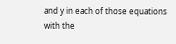and y in each of those equations with the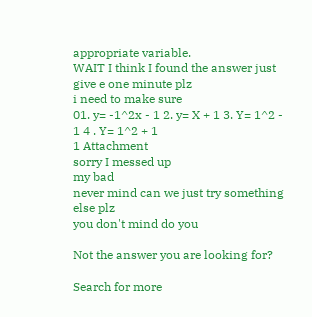appropriate variable.
WAIT I think I found the answer just give e one minute plz
i need to make sure
01. y= -1^2x - 1 2. y= X + 1 3. Y= 1^2 - 1 4 . Y= 1^2 + 1
1 Attachment
sorry I messed up
my bad
never mind can we just try something else plz
you don't mind do you

Not the answer you are looking for?

Search for more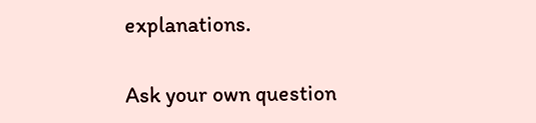explanations.

Ask your own question